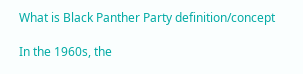What is Black Panther Party definition/concept

In the 1960s, the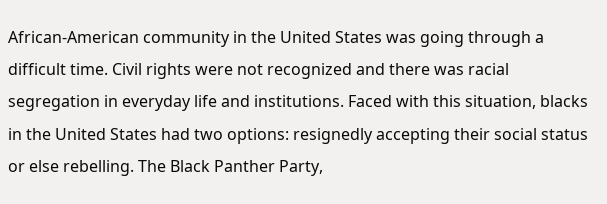African-American community in the United States was going through a difficult time. Civil rights were not recognized and there was racial segregation in everyday life and institutions. Faced with this situation, blacks in the United States had two options: resignedly accepting their social status or else rebelling. The Black Panther Party,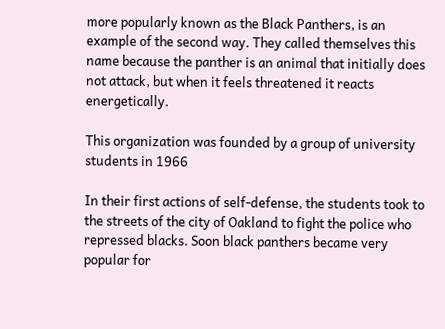more popularly known as the Black Panthers, is an example of the second way. They called themselves this name because the panther is an animal that initially does not attack, but when it feels threatened it reacts energetically.

This organization was founded by a group of university students in 1966

In their first actions of self-defense, the students took to the streets of the city of Oakland to fight the police who repressed blacks. Soon black panthers became very popular for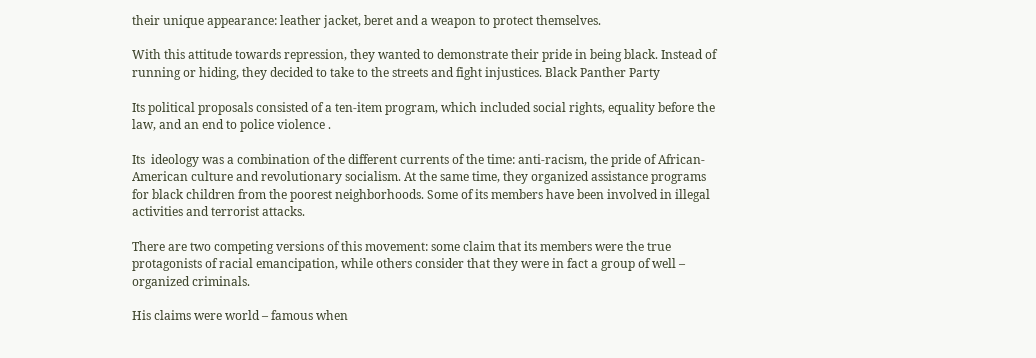their unique appearance: leather jacket, beret and a weapon to protect themselves.

With this attitude towards repression, they wanted to demonstrate their pride in being black. Instead of running or hiding, they decided to take to the streets and fight injustices. Black Panther Party

Its political proposals consisted of a ten-item program, which included social rights, equality before the law, and an end to police violence .

Its  ideology was a combination of the different currents of the time: anti-racism, the pride of African-American culture and revolutionary socialism. At the same time, they organized assistance programs for black children from the poorest neighborhoods. Some of its members have been involved in illegal activities and terrorist attacks.

There are two competing versions of this movement: some claim that its members were the true protagonists of racial emancipation, while others consider that they were in fact a group of well – organized criminals.

His claims were world – famous when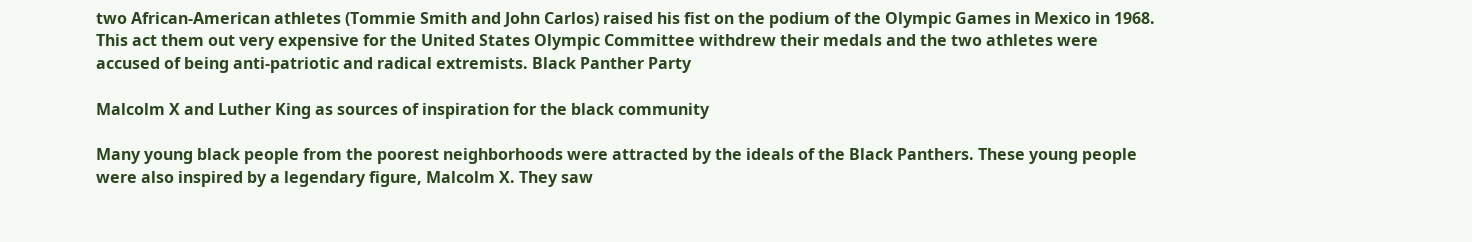two African-American athletes (Tommie Smith and John Carlos) raised his fist on the podium of the Olympic Games in Mexico in 1968. This act them out very expensive for the United States Olympic Committee withdrew their medals and the two athletes were accused of being anti-patriotic and radical extremists. Black Panther Party

Malcolm X and Luther King as sources of inspiration for the black community

Many young black people from the poorest neighborhoods were attracted by the ideals of the Black Panthers. These young people were also inspired by a legendary figure, Malcolm X. They saw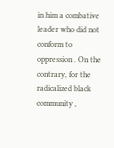in him a combative leader who did not conform to oppression . On the contrary, for the radicalized black community ,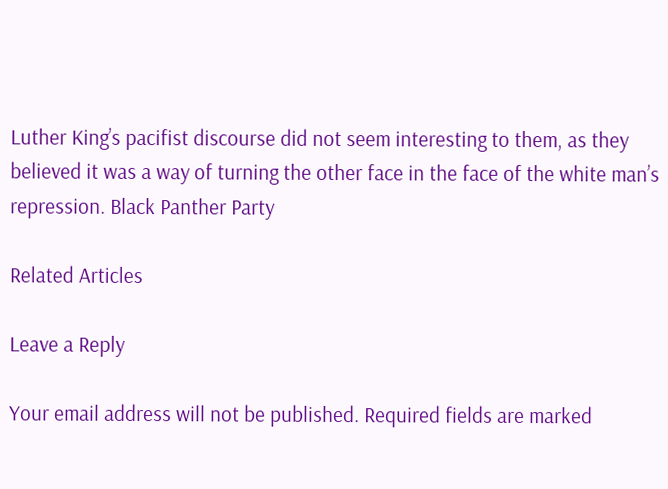Luther King’s pacifist discourse did not seem interesting to them, as they believed it was a way of turning the other face in the face of the white man’s repression. Black Panther Party

Related Articles

Leave a Reply

Your email address will not be published. Required fields are marked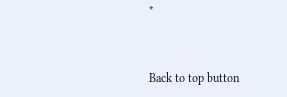*


Back to top button